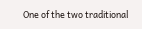One of the two traditional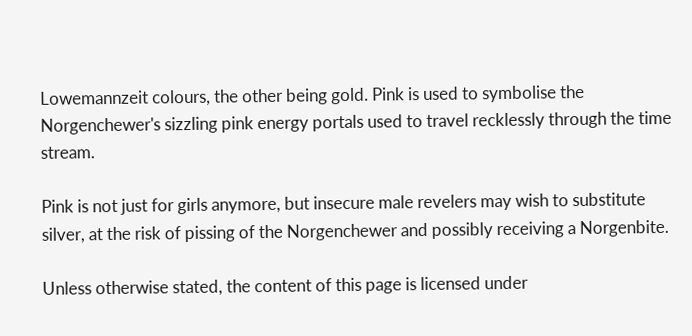Lowemannzeit colours, the other being gold. Pink is used to symbolise the Norgenchewer's sizzling pink energy portals used to travel recklessly through the time stream.

Pink is not just for girls anymore, but insecure male revelers may wish to substitute silver, at the risk of pissing of the Norgenchewer and possibly receiving a Norgenbite.

Unless otherwise stated, the content of this page is licensed under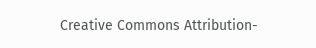Creative Commons Attribution-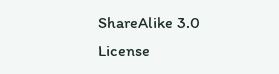ShareAlike 3.0 License